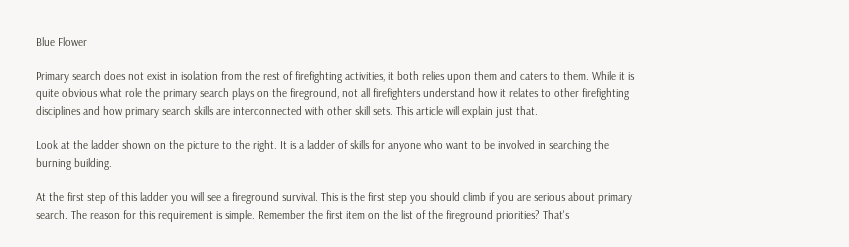Blue Flower

Primary search does not exist in isolation from the rest of firefighting activities, it both relies upon them and caters to them. While it is quite obvious what role the primary search plays on the fireground, not all firefighters understand how it relates to other firefighting disciplines and how primary search skills are interconnected with other skill sets. This article will explain just that.

Look at the ladder shown on the picture to the right. It is a ladder of skills for anyone who want to be involved in searching the burning building.

At the first step of this ladder you will see a fireground survival. This is the first step you should climb if you are serious about primary search. The reason for this requirement is simple. Remember the first item on the list of the fireground priorities? That's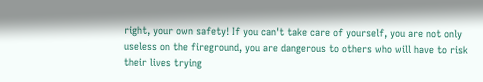right, your own safety! If you can't take care of yourself, you are not only useless on the fireground, you are dangerous to others who will have to risk their lives trying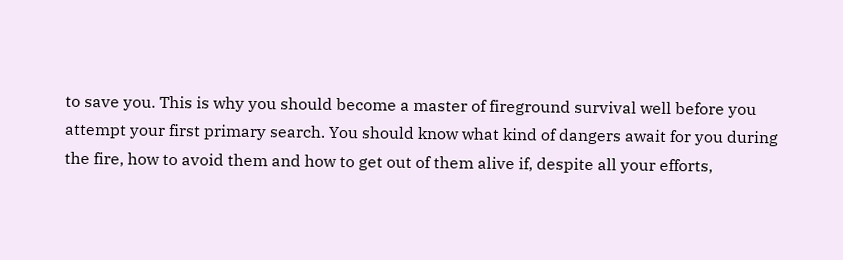to save you. This is why you should become a master of fireground survival well before you attempt your first primary search. You should know what kind of dangers await for you during the fire, how to avoid them and how to get out of them alive if, despite all your efforts,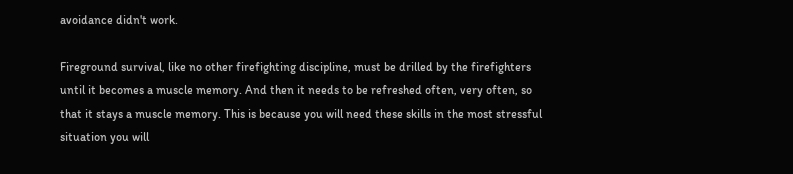avoidance didn't work.

Fireground survival, like no other firefighting discipline, must be drilled by the firefighters until it becomes a muscle memory. And then it needs to be refreshed often, very often, so that it stays a muscle memory. This is because you will need these skills in the most stressful situation you will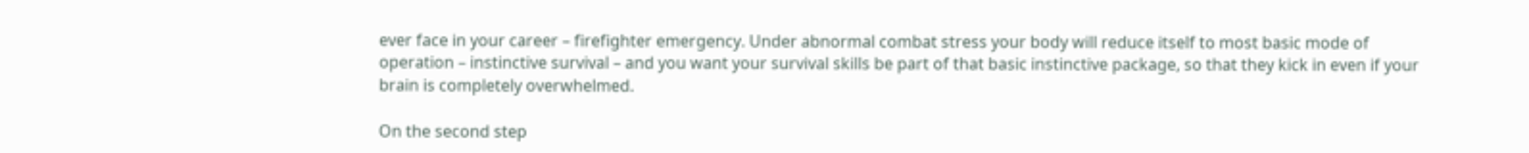ever face in your career – firefighter emergency. Under abnormal combat stress your body will reduce itself to most basic mode of operation – instinctive survival – and you want your survival skills be part of that basic instinctive package, so that they kick in even if your brain is completely overwhelmed.

On the second step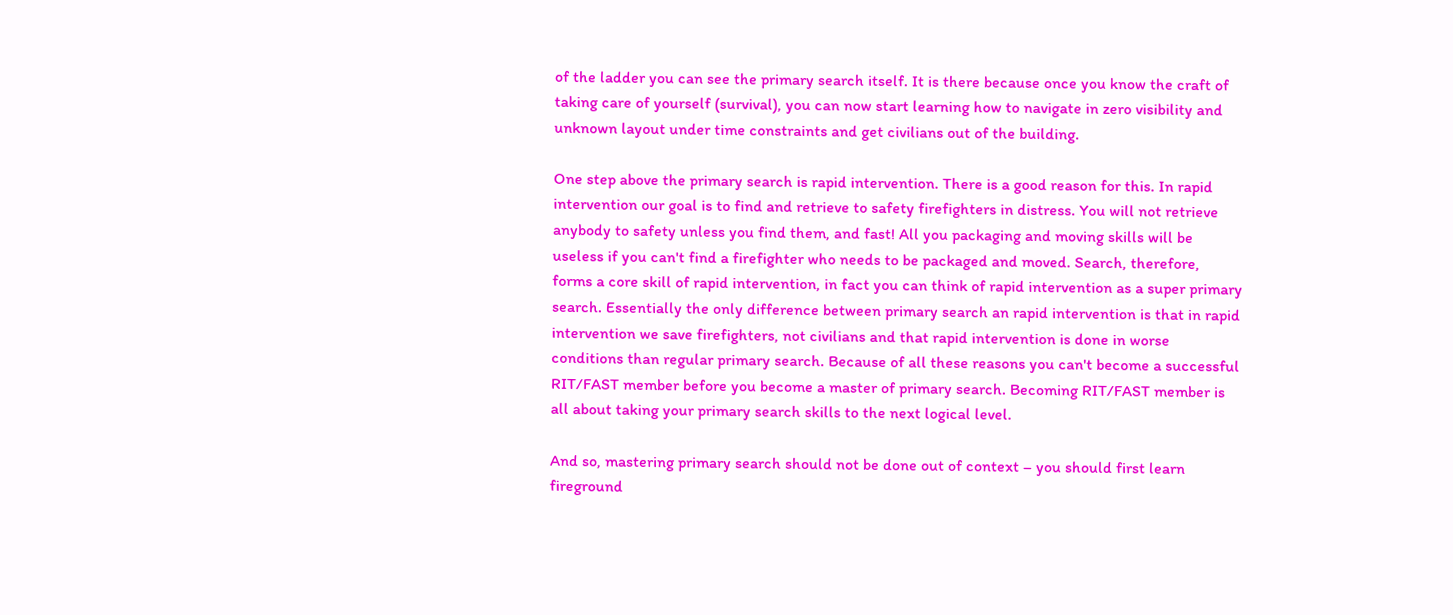of the ladder you can see the primary search itself. It is there because once you know the craft of taking care of yourself (survival), you can now start learning how to navigate in zero visibility and unknown layout under time constraints and get civilians out of the building.

One step above the primary search is rapid intervention. There is a good reason for this. In rapid intervention our goal is to find and retrieve to safety firefighters in distress. You will not retrieve anybody to safety unless you find them, and fast! All you packaging and moving skills will be useless if you can't find a firefighter who needs to be packaged and moved. Search, therefore, forms a core skill of rapid intervention, in fact you can think of rapid intervention as a super primary search. Essentially the only difference between primary search an rapid intervention is that in rapid intervention we save firefighters, not civilians and that rapid intervention is done in worse conditions than regular primary search. Because of all these reasons you can't become a successful RIT/FAST member before you become a master of primary search. Becoming RIT/FAST member is all about taking your primary search skills to the next logical level.

And so, mastering primary search should not be done out of context – you should first learn fireground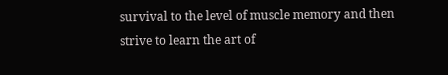survival to the level of muscle memory and then strive to learn the art of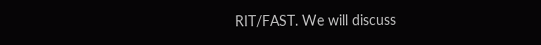RIT/FAST. We will discuss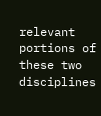relevant portions of these two disciplines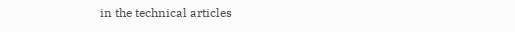in the technical articles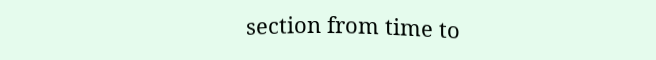section from time to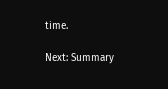time.

Next: Summary